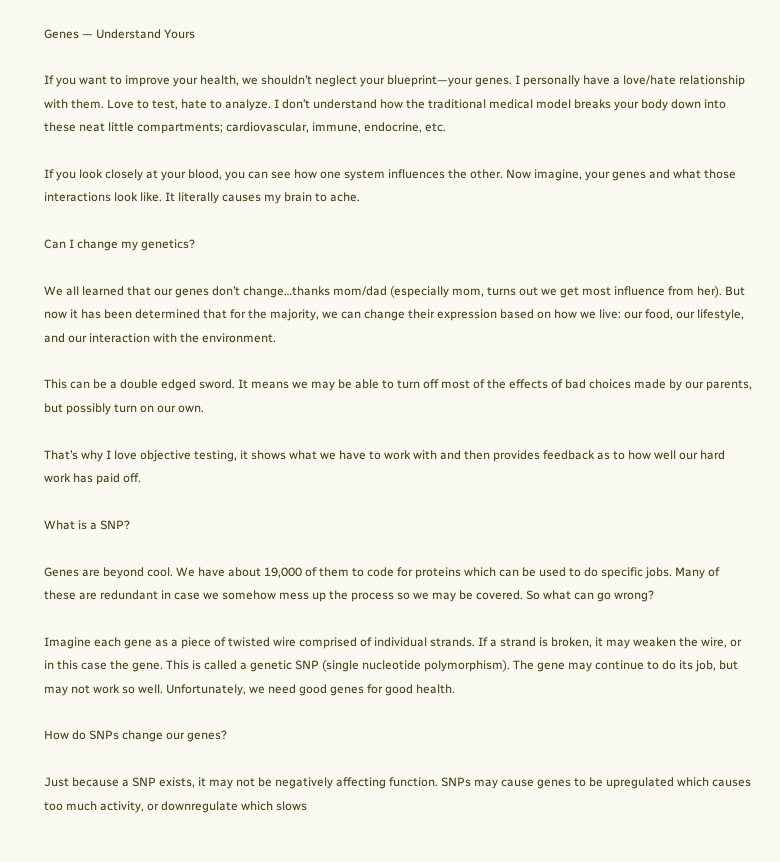Genes — Understand Yours

If you want to improve your health, we shouldn’t neglect your blueprint—your genes. I personally have a love/hate relationship with them. Love to test, hate to analyze. I don’t understand how the traditional medical model breaks your body down into these neat little compartments; cardiovascular, immune, endocrine, etc.

If you look closely at your blood, you can see how one system influences the other. Now imagine, your genes and what those interactions look like. It literally causes my brain to ache.

Can I change my genetics?

We all learned that our genes don’t change…thanks mom/dad (especially mom, turns out we get most influence from her). But now it has been determined that for the majority, we can change their expression based on how we live: our food, our lifestyle, and our interaction with the environment.

This can be a double edged sword. It means we may be able to turn off most of the effects of bad choices made by our parents, but possibly turn on our own.

That’s why I love objective testing, it shows what we have to work with and then provides feedback as to how well our hard work has paid off.

What is a SNP?

Genes are beyond cool. We have about 19,000 of them to code for proteins which can be used to do specific jobs. Many of these are redundant in case we somehow mess up the process so we may be covered. So what can go wrong?

Imagine each gene as a piece of twisted wire comprised of individual strands. If a strand is broken, it may weaken the wire, or in this case the gene. This is called a genetic SNP (single nucleotide polymorphism). The gene may continue to do its job, but may not work so well. Unfortunately, we need good genes for good health.

How do SNPs change our genes?

Just because a SNP exists, it may not be negatively affecting function. SNPs may cause genes to be upregulated which causes too much activity, or downregulate which slows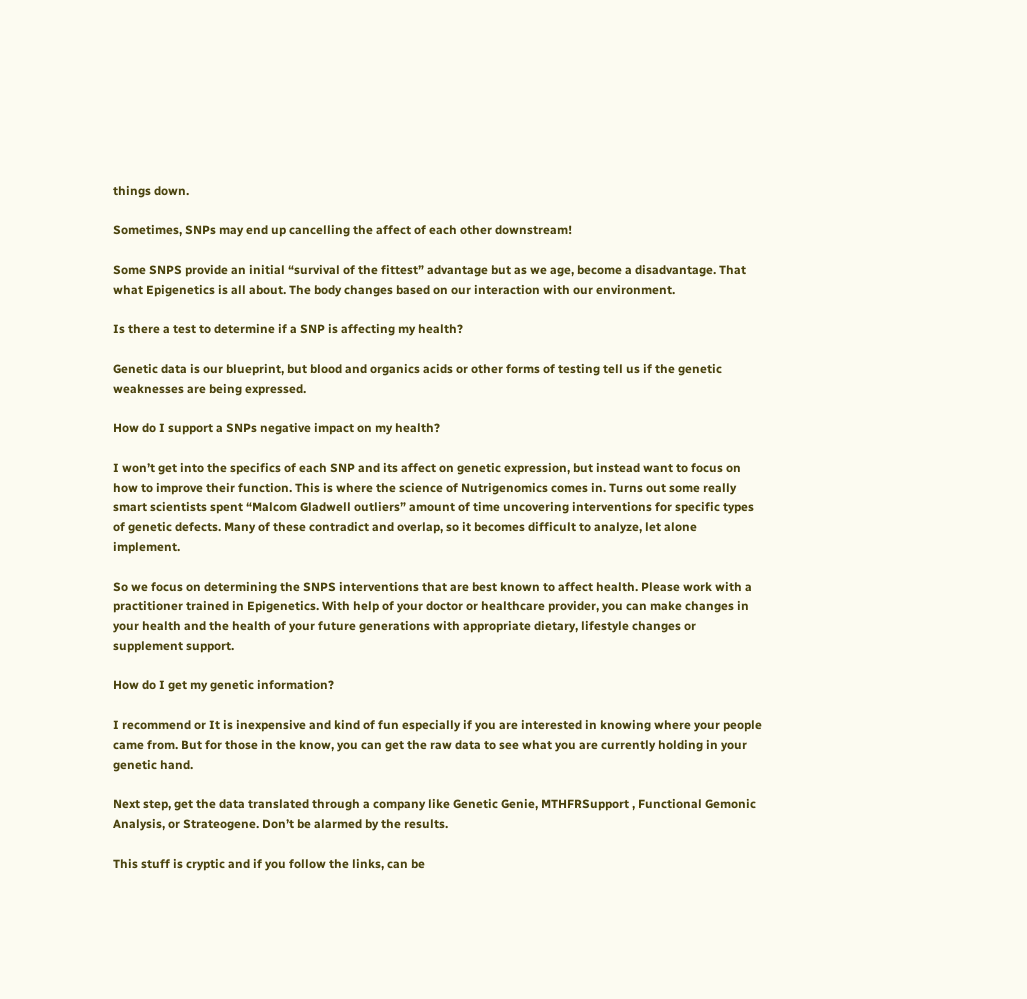things down.

Sometimes, SNPs may end up cancelling the affect of each other downstream!

Some SNPS provide an initial “survival of the fittest” advantage but as we age, become a disadvantage. That what Epigenetics is all about. The body changes based on our interaction with our environment.

Is there a test to determine if a SNP is affecting my health?

Genetic data is our blueprint, but blood and organics acids or other forms of testing tell us if the genetic weaknesses are being expressed.

How do I support a SNPs negative impact on my health?

I won’t get into the specifics of each SNP and its affect on genetic expression, but instead want to focus on how to improve their function. This is where the science of Nutrigenomics comes in. Turns out some really smart scientists spent “Malcom Gladwell outliers” amount of time uncovering interventions for specific types of genetic defects. Many of these contradict and overlap, so it becomes difficult to analyze, let alone implement.

So we focus on determining the SNPS interventions that are best known to affect health. Please work with a practitioner trained in Epigenetics. With help of your doctor or healthcare provider, you can make changes in your health and the health of your future generations with appropriate dietary, lifestyle changes or supplement support.

How do I get my genetic information?

I recommend or It is inexpensive and kind of fun especially if you are interested in knowing where your people came from. But for those in the know, you can get the raw data to see what you are currently holding in your genetic hand.

Next step, get the data translated through a company like Genetic Genie, MTHFRSupport , Functional Gemonic Analysis, or Strateogene. Don’t be alarmed by the results.

This stuff is cryptic and if you follow the links, can be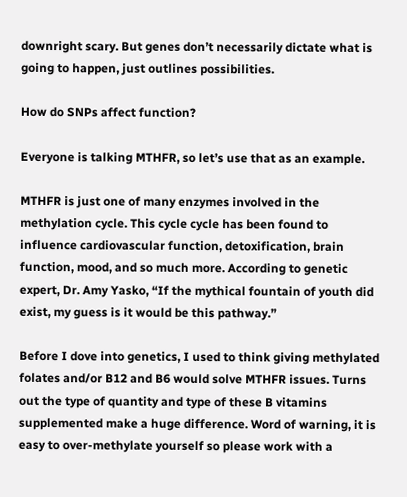downright scary. But genes don’t necessarily dictate what is going to happen, just outlines possibilities.

How do SNPs affect function?

Everyone is talking MTHFR, so let’s use that as an example.

MTHFR is just one of many enzymes involved in the methylation cycle. This cycle cycle has been found to influence cardiovascular function, detoxification, brain function, mood, and so much more. According to genetic expert, Dr. Amy Yasko, “If the mythical fountain of youth did exist, my guess is it would be this pathway.”

Before I dove into genetics, I used to think giving methylated folates and/or B12 and B6 would solve MTHFR issues. Turns out the type of quantity and type of these B vitamins supplemented make a huge difference. Word of warning, it is easy to over-methylate yourself so please work with a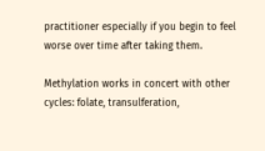practitioner especially if you begin to feel worse over time after taking them.

Methylation works in concert with other cycles: folate, transulferation,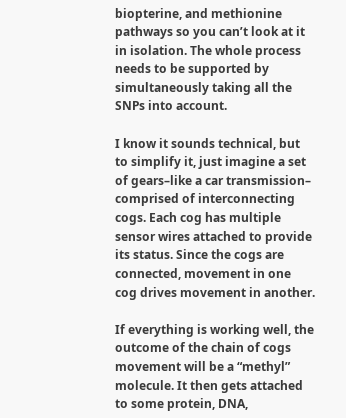biopterine, and methionine pathways so you can’t look at it in isolation. The whole process needs to be supported by simultaneously taking all the SNPs into account.

I know it sounds technical, but to simplify it, just imagine a set of gears–like a car transmission– comprised of interconnecting cogs. Each cog has multiple sensor wires attached to provide its status. Since the cogs are connected, movement in one cog drives movement in another.

If everything is working well, the outcome of the chain of cogs movement will be a “methyl” molecule. It then gets attached to some protein, DNA,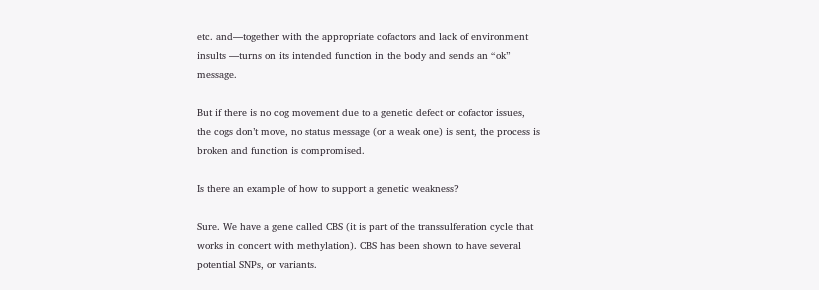etc. and—together with the appropriate cofactors and lack of environment insults —turns on its intended function in the body and sends an “ok” message.

But if there is no cog movement due to a genetic defect or cofactor issues,  the cogs don’t move, no status message (or a weak one) is sent, the process is broken and function is compromised.

Is there an example of how to support a genetic weakness?

Sure. We have a gene called CBS (it is part of the transsulferation cycle that works in concert with methylation). CBS has been shown to have several potential SNPs, or variants.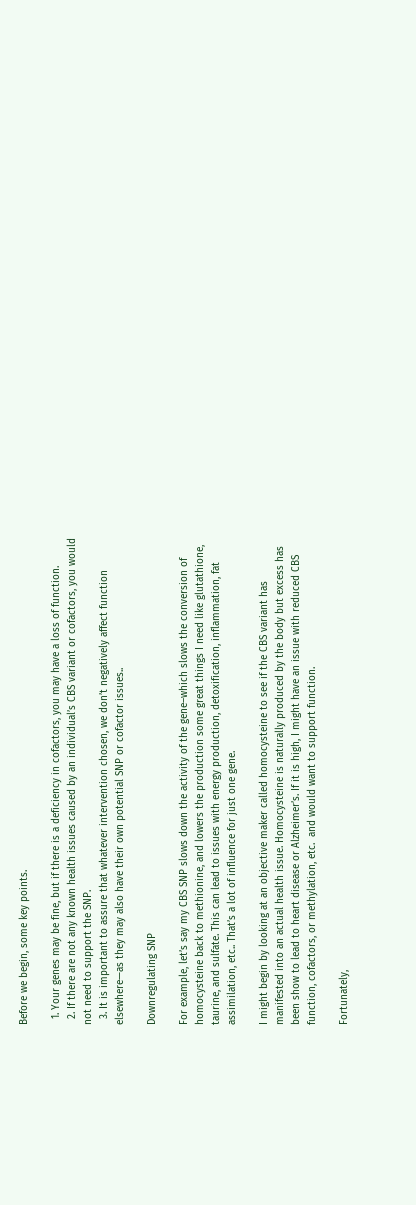Before we begin, some key points.

  1. Your genes may be fine, but if there is a deficiency in cofactors, you may have a loss of function.
  2. If there are not any known health issues caused by an individual’s CBS variant or cofactors, you would not need to support the SNP.
  3. It is important to assure that whatever intervention chosen, we don’t negatively affect function elsewhere—as they may also have their own potential SNP or cofactor issues..

Downregulating SNP

For example, let’s say my CBS SNP slows down the activity of the gene–which slows the conversion of homocysteine back to methionine, and lowers the production some great things I need like glutathione, taurine, and sulfate. This can lead to issues with energy production, detoxification, inflammation, fat assimilation, etc.. That’s a lot of influence for just one gene.

I might begin by looking at an objective maker called homocysteine to see if the CBS variant has manifested into an actual health issue. Homocysteine is naturally produced by the body but excess has been show to lead to heart disease or Alzheimer’s. If it is high, I might have an issue with reduced CBS function, cofactors, or methylation, etc.  and would want to support function.

Fortunately,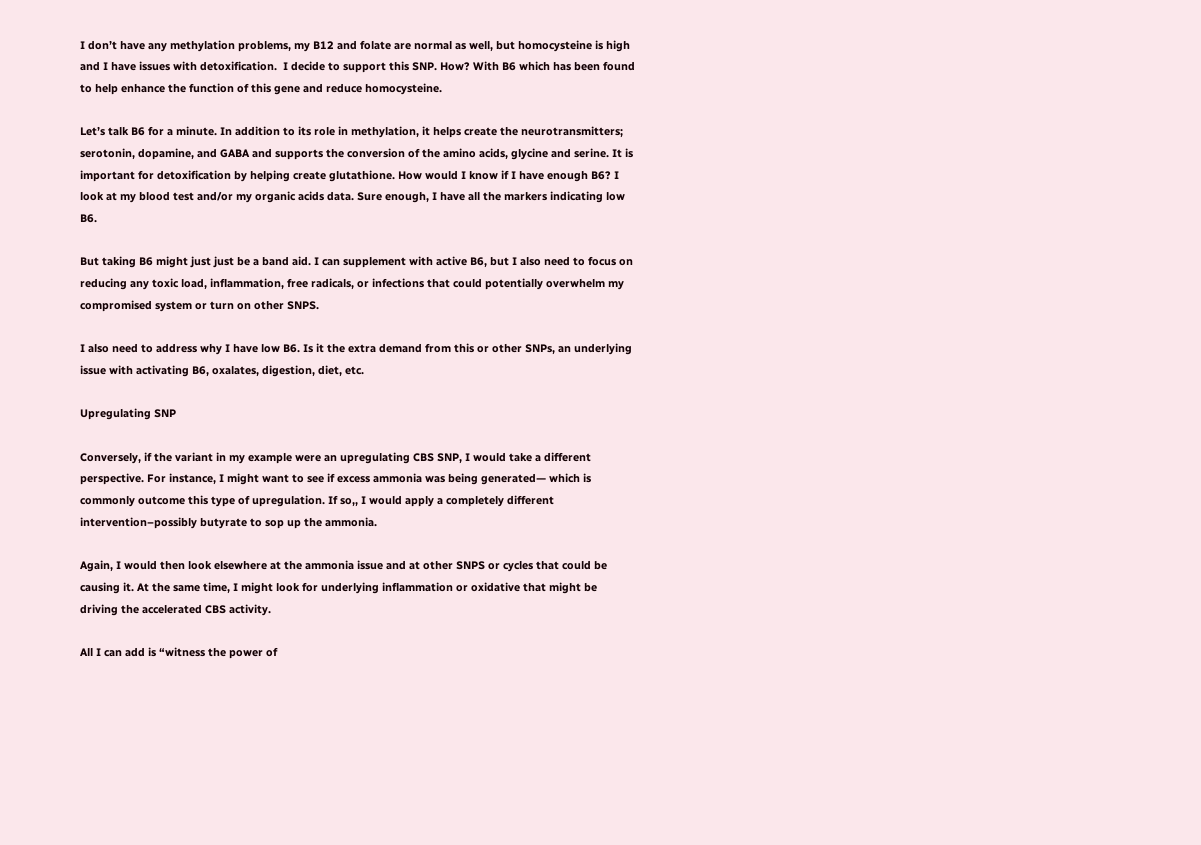I don’t have any methylation problems, my B12 and folate are normal as well, but homocysteine is high and I have issues with detoxification.  I decide to support this SNP. How? With B6 which has been found to help enhance the function of this gene and reduce homocysteine.

Let’s talk B6 for a minute. In addition to its role in methylation, it helps create the neurotransmitters; serotonin, dopamine, and GABA and supports the conversion of the amino acids, glycine and serine. It is important for detoxification by helping create glutathione. How would I know if I have enough B6? I look at my blood test and/or my organic acids data. Sure enough, I have all the markers indicating low B6.

But taking B6 might just just be a band aid. I can supplement with active B6, but I also need to focus on reducing any toxic load, inflammation, free radicals, or infections that could potentially overwhelm my compromised system or turn on other SNPS.

I also need to address why I have low B6. Is it the extra demand from this or other SNPs, an underlying issue with activating B6, oxalates, digestion, diet, etc.

Upregulating SNP

Conversely, if the variant in my example were an upregulating CBS SNP, I would take a different perspective. For instance, I might want to see if excess ammonia was being generated— which is commonly outcome this type of upregulation. If so,, I would apply a completely different intervention–possibly butyrate to sop up the ammonia.

Again, I would then look elsewhere at the ammonia issue and at other SNPS or cycles that could be causing it. At the same time, I might look for underlying inflammation or oxidative that might be driving the accelerated CBS activity.

All I can add is “witness the power of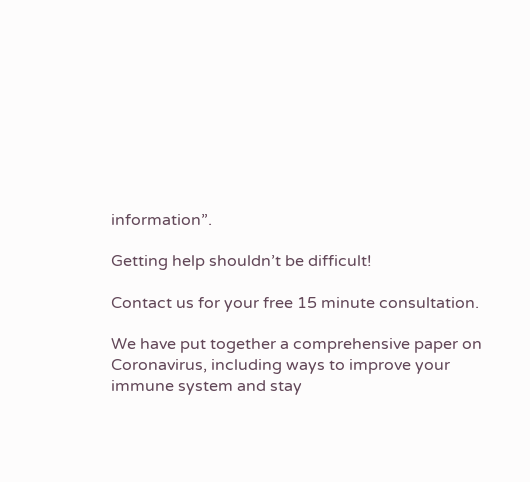information”.

Getting help shouldn’t be difficult!

Contact us for your free 15 minute consultation.

We have put together a comprehensive paper on Coronavirus, including ways to improve your immune system and stay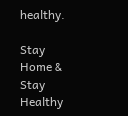healthy.

Stay Home & Stay Healthy